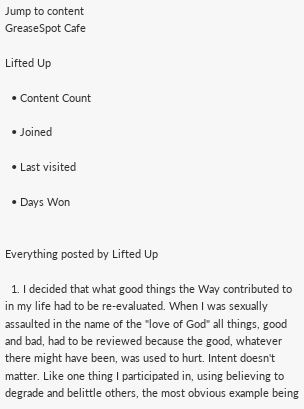Jump to content
GreaseSpot Cafe

Lifted Up

  • Content Count

  • Joined

  • Last visited

  • Days Won


Everything posted by Lifted Up

  1. I decided that what good things the Way contributed to in my life had to be re-evaluated. When I was sexually assaulted in the name of the "love of God" all things, good and bad, had to be reviewed because the good, whatever there might have been, was used to hurt. Intent doesn't matter. Like one thing I participated in, using believing to degrade and belittle others, the most obvious example being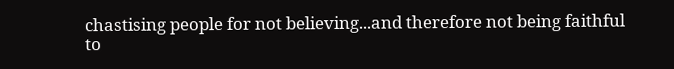chastising people for not believing...and therefore not being faithful to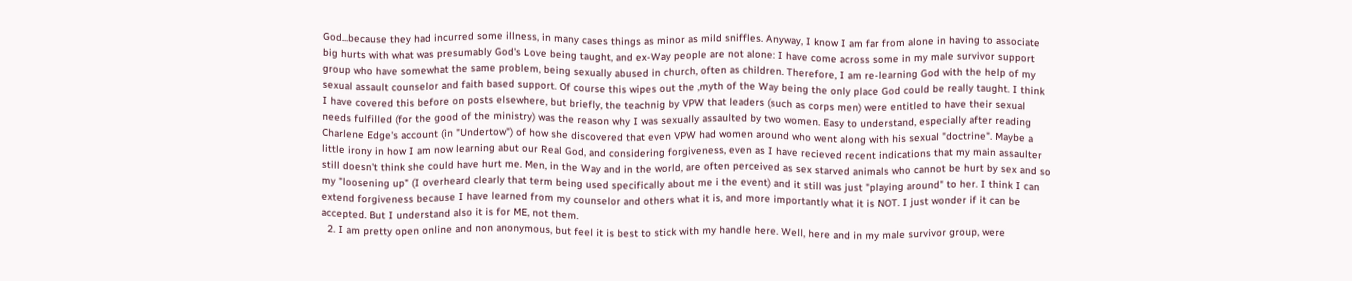God...because they had incurred some illness, in many cases things as minor as mild sniffles. Anyway, I know I am far from alone in having to associate big hurts with what was presumably God's Love being taught, and ex-Way people are not alone: I have come across some in my male survivor support group who have somewhat the same problem, being sexually abused in church, often as children. Therefore, I am re-learning God with the help of my sexual assault counselor and faith based support. Of course this wipes out the ,myth of the Way being the only place God could be really taught. I think I have covered this before on posts elsewhere, but briefly, the teachnig by VPW that leaders (such as corps men) were entitled to have their sexual needs fulfilled (for the good of the ministry) was the reason why I was sexually assaulted by two women. Easy to understand, especially after reading Charlene Edge's account (in "Undertow") of how she discovered that even VPW had women around who went along with his sexual "doctrine". Maybe a little irony in how I am now learning abut our Real God, and considering forgiveness, even as I have recieved recent indications that my main assaulter still doesn't think she could have hurt me. Men, in the Way and in the world, are often perceived as sex starved animals who cannot be hurt by sex and so my "loosening up" (I overheard clearly that term being used specifically about me i the event) and it still was just "playing around" to her. I think I can extend forgiveness because I have learned from my counselor and others what it is, and more importantly what it is NOT. I just wonder if it can be accepted. But I understand also it is for ME, not them.
  2. I am pretty open online and non anonymous, but feel it is best to stick with my handle here. Well, here and in my male survivor group, were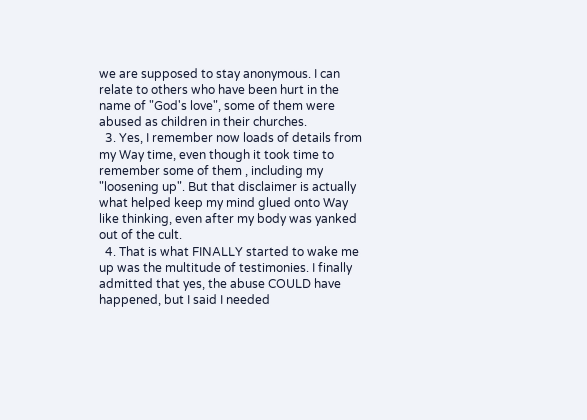we are supposed to stay anonymous. I can relate to others who have been hurt in the name of "God's love", some of them were abused as children in their churches.
  3. Yes, I remember now loads of details from my Way time, even though it took time to remember some of them , including my "loosening up". But that disclaimer is actually what helped keep my mind glued onto Way like thinking, even after my body was yanked out of the cult.
  4. That is what FINALLY started to wake me up was the multitude of testimonies. I finally admitted that yes, the abuse COULD have happened, but I said I needed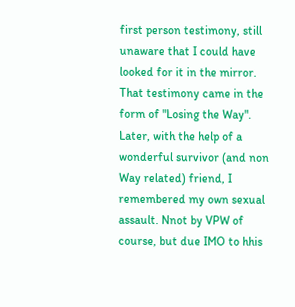first person testimony, still unaware that I could have looked for it in the mirror. That testimony came in the form of "Losing the Way". Later, with the help of a wonderful survivor (and non Way related) friend, I remembered my own sexual assault. Nnot by VPW of course, but due IMO to hhis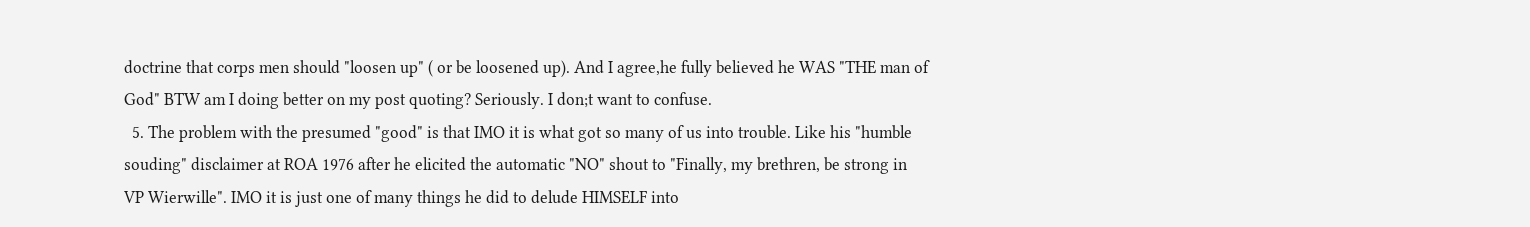doctrine that corps men should "loosen up" ( or be loosened up). And I agree,he fully believed he WAS "THE man of God" BTW am I doing better on my post quoting? Seriously. I don;t want to confuse.
  5. The problem with the presumed "good" is that IMO it is what got so many of us into trouble. Like his "humble souding" disclaimer at ROA 1976 after he elicited the automatic "NO" shout to "Finally, my brethren, be strong in VP Wierwille". IMO it is just one of many things he did to delude HIMSELF into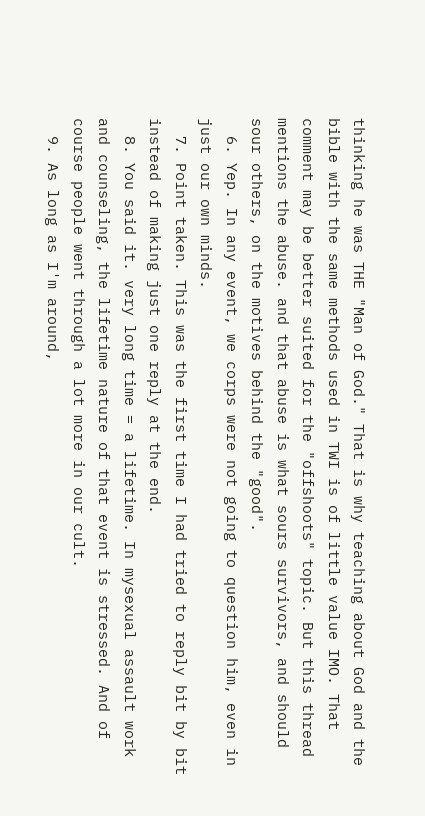thinking he was THE "Man of God." That is why teaching about God and the bible with the same methods used in TWI is of little value IMO. That comment may be better suited for the "offshoots" topic. But this thread mentions the abuse. and that abuse is what sours survivors, and should sour others, on the motives behind the "good".
  6. Yep. In any event, we corps were not going to question him, even in just our own minds.
  7. Point taken. This was the first time I had tried to reply bit by bit instead of making just one reply at the end.
  8. You said it. very long time = a lifetime. In mysexual assault work and counseling, the lifetime nature of that event is stressed. And of course people went through a lot more in our cult.
  9. As long as I'm around,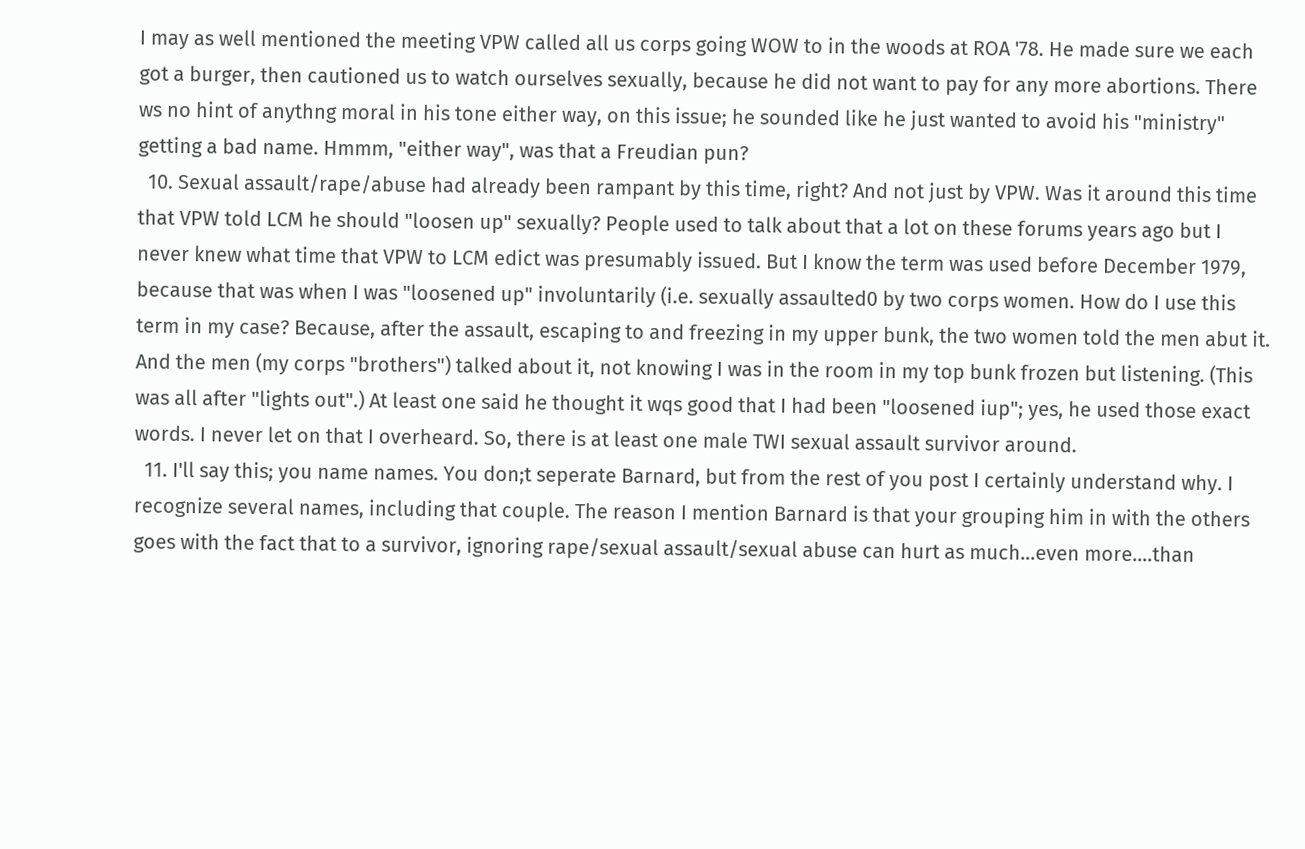I may as well mentioned the meeting VPW called all us corps going WOW to in the woods at ROA '78. He made sure we each got a burger, then cautioned us to watch ourselves sexually, because he did not want to pay for any more abortions. There ws no hint of anythng moral in his tone either way, on this issue; he sounded like he just wanted to avoid his "ministry" getting a bad name. Hmmm, "either way", was that a Freudian pun?
  10. Sexual assault/rape/abuse had already been rampant by this time, right? And not just by VPW. Was it around this time that VPW told LCM he should "loosen up" sexually? People used to talk about that a lot on these forums years ago but I never knew what time that VPW to LCM edict was presumably issued. But I know the term was used before December 1979, because that was when I was "loosened up" involuntarily (i.e. sexually assaulted0 by two corps women. How do I use this term in my case? Because, after the assault, escaping to and freezing in my upper bunk, the two women told the men abut it. And the men (my corps "brothers") talked about it, not knowing I was in the room in my top bunk frozen but listening. (This was all after "lights out".) At least one said he thought it wqs good that I had been "loosened iup"; yes, he used those exact words. I never let on that I overheard. So, there is at least one male TWI sexual assault survivor around.
  11. I'll say this; you name names. You don;t seperate Barnard, but from the rest of you post I certainly understand why. I recognize several names, including that couple. The reason I mention Barnard is that your grouping him in with the others goes with the fact that to a survivor, ignoring rape/sexual assault/sexual abuse can hurt as much...even more....than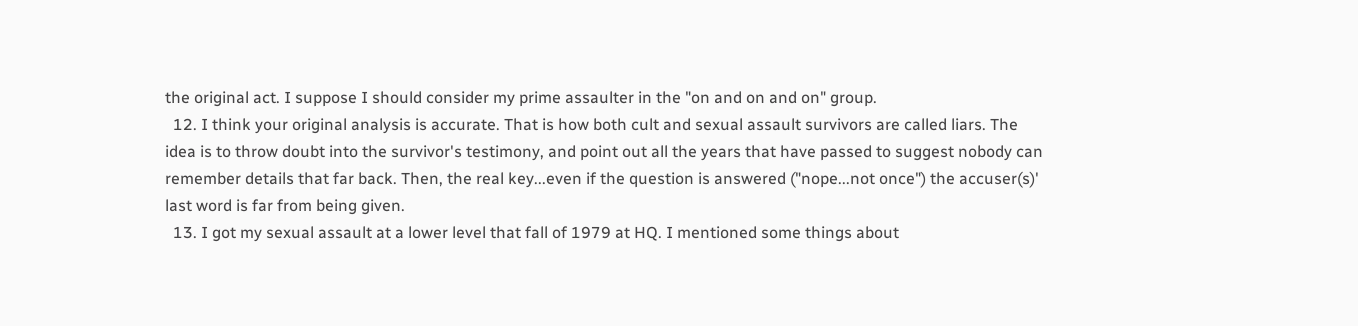the original act. I suppose I should consider my prime assaulter in the "on and on and on" group.
  12. I think your original analysis is accurate. That is how both cult and sexual assault survivors are called liars. The idea is to throw doubt into the survivor's testimony, and point out all the years that have passed to suggest nobody can remember details that far back. Then, the real key...even if the question is answered ("nope...not once") the accuser(s)' last word is far from being given.
  13. I got my sexual assault at a lower level that fall of 1979 at HQ. I mentioned some things about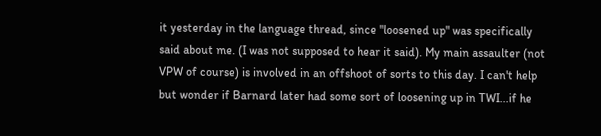it yesterday in the language thread, since "loosened up" was specifically said about me. (I was not supposed to hear it said). My main assaulter (not VPW of course) is involved in an offshoot of sorts to this day. I can't help but wonder if Barnard later had some sort of loosening up in TWI...if he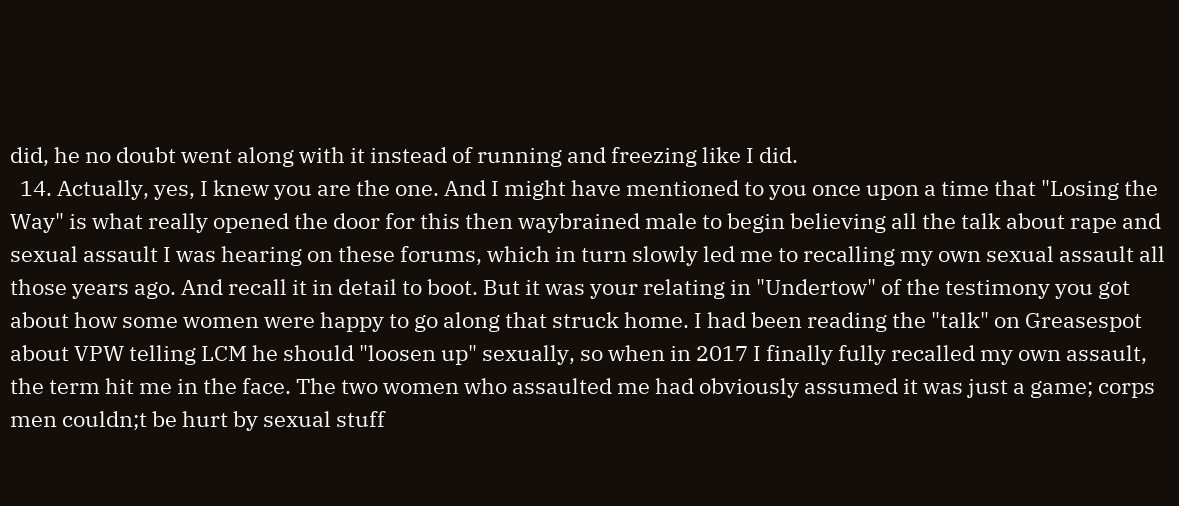did, he no doubt went along with it instead of running and freezing like I did.
  14. Actually, yes, I knew you are the one. And I might have mentioned to you once upon a time that "Losing the Way" is what really opened the door for this then waybrained male to begin believing all the talk about rape and sexual assault I was hearing on these forums, which in turn slowly led me to recalling my own sexual assault all those years ago. And recall it in detail to boot. But it was your relating in "Undertow" of the testimony you got about how some women were happy to go along that struck home. I had been reading the "talk" on Greasespot about VPW telling LCM he should "loosen up" sexually, so when in 2017 I finally fully recalled my own assault, the term hit me in the face. The two women who assaulted me had obviously assumed it was just a game; corps men couldn;t be hurt by sexual stuff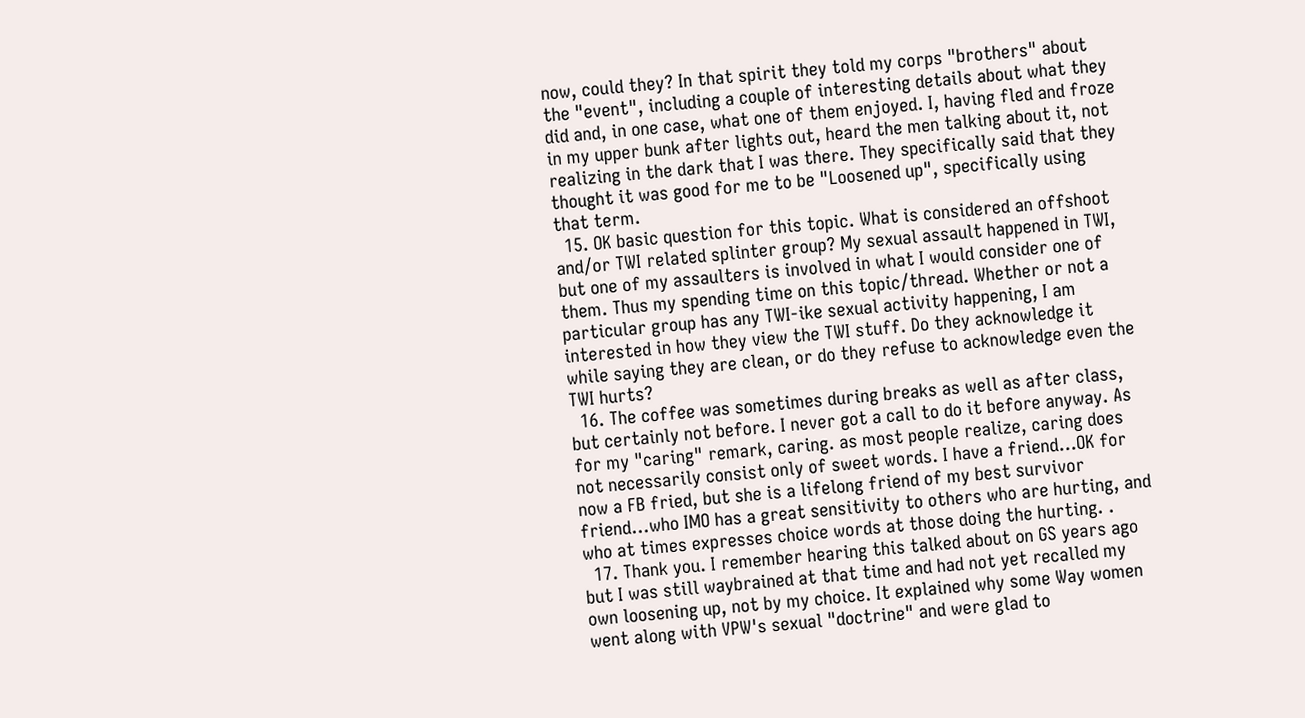now, could they? In that spirit they told my corps "brothers" about the "event", including a couple of interesting details about what they did and, in one case, what one of them enjoyed. I, having fled and froze in my upper bunk after lights out, heard the men talking about it, not realizing in the dark that I was there. They specifically said that they thought it was good for me to be "Loosened up", specifically using that term.
  15. OK basic question for this topic. What is considered an offshoot and/or TWI related splinter group? My sexual assault happened in TWI, but one of my assaulters is involved in what I would consider one of them. Thus my spending time on this topic/thread. Whether or not a particular group has any TWI-ike sexual activity happening, I am interested in how they view the TWI stuff. Do they acknowledge it while saying they are clean, or do they refuse to acknowledge even the TWI hurts?
  16. The coffee was sometimes during breaks as well as after class, but certainly not before. I never got a call to do it before anyway. As for my "caring" remark, caring. as most people realize, caring does not necessarily consist only of sweet words. I have a friend...OK for now a FB fried, but she is a lifelong friend of my best survivor friend...who IMO has a great sensitivity to others who are hurting, and who at times expresses choice words at those doing the hurting. .
  17. Thank you. I remember hearing this talked about on GS years ago but I was still waybrained at that time and had not yet recalled my own loosening up, not by my choice. It explained why some Way women went along with VPW's sexual "doctrine" and were glad to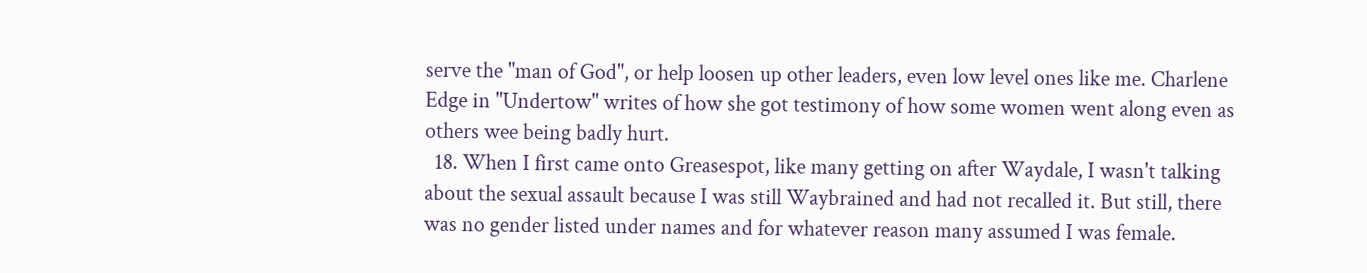serve the "man of God", or help loosen up other leaders, even low level ones like me. Charlene Edge in "Undertow" writes of how she got testimony of how some women went along even as others wee being badly hurt.
  18. When I first came onto Greasespot, like many getting on after Waydale, I wasn't talking about the sexual assault because I was still Waybrained and had not recalled it. But still, there was no gender listed under names and for whatever reason many assumed I was female.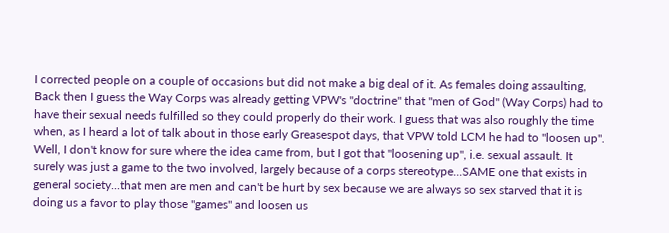I corrected people on a couple of occasions but did not make a big deal of it. As females doing assaulting, Back then I guess the Way Corps was already getting VPW's "doctrine" that "men of God" (Way Corps) had to have their sexual needs fulfilled so they could properly do their work. I guess that was also roughly the time when, as I heard a lot of talk about in those early Greasespot days, that VPW told LCM he had to "loosen up". Well, I don't know for sure where the idea came from, but I got that "loosening up", i.e. sexual assault. It surely was just a game to the two involved, largely because of a corps stereotype...SAME one that exists in general society...that men are men and can't be hurt by sex because we are always so sex starved that it is doing us a favor to play those "games" and loosen us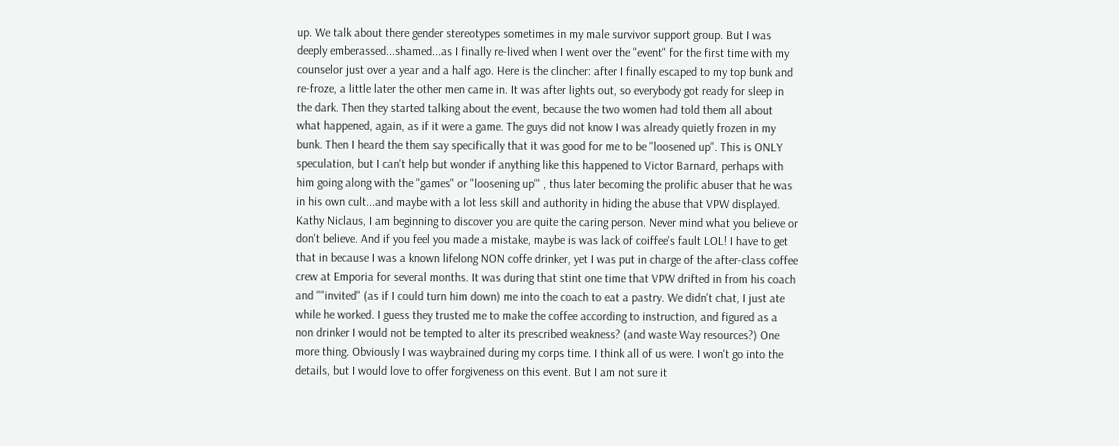up. We talk about there gender stereotypes sometimes in my male survivor support group. But I was deeply emberassed...shamed...as I finally re-lived when I went over the "event" for the first time with my counselor just over a year and a half ago. Here is the clincher: after I finally escaped to my top bunk and re-froze, a little later the other men came in. It was after lights out, so everybody got ready for sleep in the dark. Then they started talking about the event, because the two women had told them all about what happened, again, as if it were a game. The guys did not know I was already quietly frozen in my bunk. Then I heard the them say specifically that it was good for me to be "loosened up". This is ONLY speculation, but I can't help but wonder if anything like this happened to Victor Barnard, perhaps with him going along with the "games" or "loosening up'" , thus later becoming the prolific abuser that he was in his own cult...and maybe with a lot less skill and authority in hiding the abuse that VPW displayed. Kathy Niclaus, I am beginning to discover you are quite the caring person. Never mind what you believe or don't believe. And if you feel you made a mistake, maybe is was lack of coiffee's fault LOL! I have to get that in because I was a known lifelong NON coffe drinker, yet I was put in charge of the after-class coffee crew at Emporia for several months. It was during that stint one time that VPW drifted in from his coach and ""invited" (as if I could turn him down) me into the coach to eat a pastry. We didn't chat, I just ate while he worked. I guess they trusted me to make the coffee according to instruction, and figured as a non drinker I would not be tempted to alter its prescribed weakness? (and waste Way resources?) One more thing. Obviously I was waybrained during my corps time. I think all of us were. I won't go into the details, but I would love to offer forgiveness on this event. But I am not sure it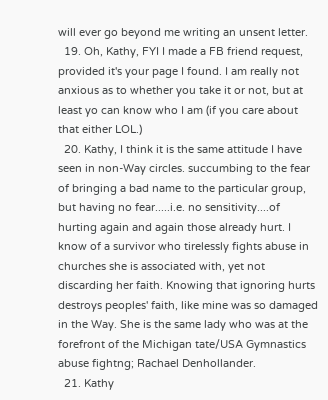will ever go beyond me writing an unsent letter.
  19. Oh, Kathy, FYI I made a FB friend request, provided it's your page I found. I am really not anxious as to whether you take it or not, but at least yo can know who I am (if you care about that either LOL.)
  20. Kathy, I think it is the same attitude I have seen in non-Way circles. succumbing to the fear of bringing a bad name to the particular group, but having no fear.....i.e. no sensitivity....of hurting again and again those already hurt. I know of a survivor who tirelessly fights abuse in churches she is associated with, yet not discarding her faith. Knowing that ignoring hurts destroys peoples' faith, like mine was so damaged in the Way. She is the same lady who was at the forefront of the Michigan tate/USA Gymnastics abuse fightng; Rachael Denhollander.
  21. Kathy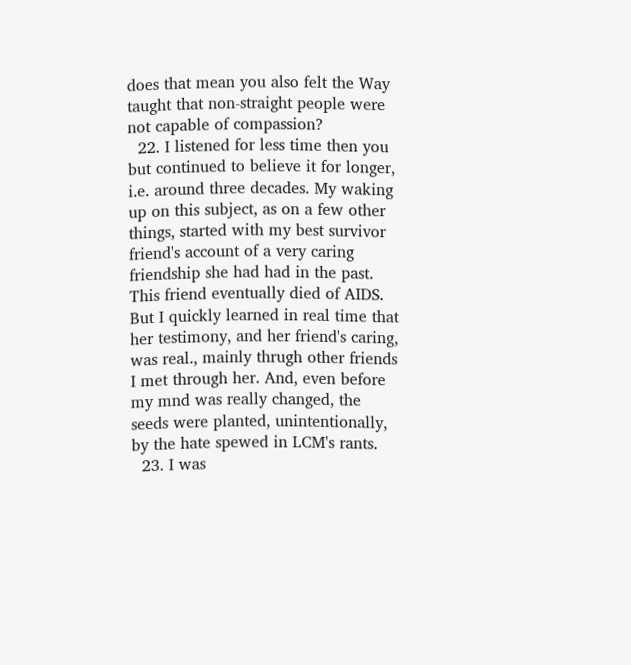does that mean you also felt the Way taught that non-straight people were not capable of compassion?
  22. I listened for less time then you but continued to believe it for longer, i.e. around three decades. My waking up on this subject, as on a few other things, started with my best survivor friend's account of a very caring friendship she had had in the past. This friend eventually died of AIDS. But I quickly learned in real time that her testimony, and her friend's caring, was real., mainly thrugh other friends I met through her. And, even before my mnd was really changed, the seeds were planted, unintentionally, by the hate spewed in LCM's rants.
  23. I was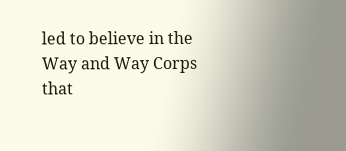led to believe in the Way and Way Corps that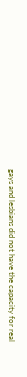gays and lesbians did not have the capacity for real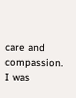care and compassion. I was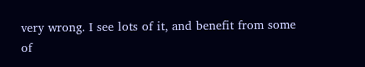very wrong. I see lots of it, and benefit from some of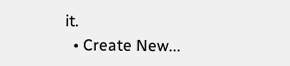it.
  • Create New...